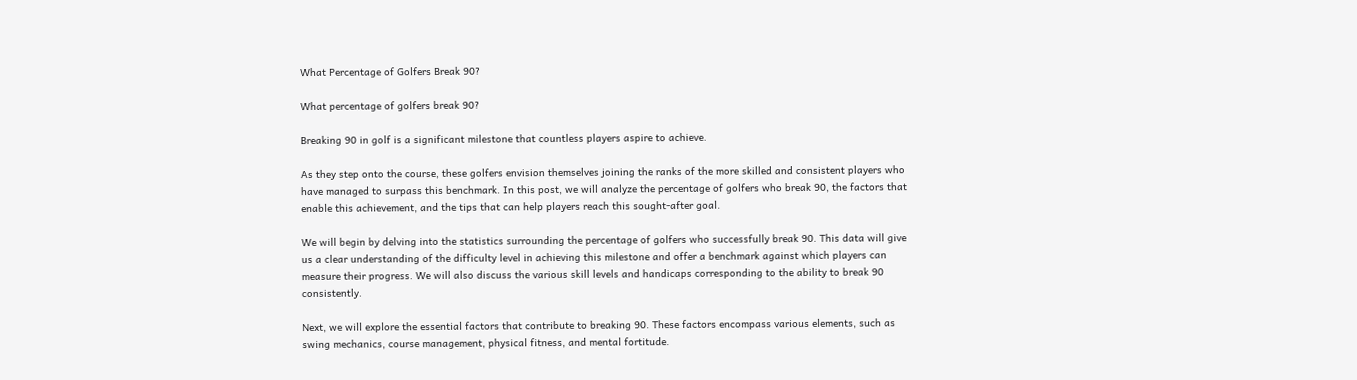What Percentage of Golfers Break 90?

What percentage of golfers break 90?

Breaking 90 in golf is a significant milestone that countless players aspire to achieve.

As they step onto the course, these golfers envision themselves joining the ranks of the more skilled and consistent players who have managed to surpass this benchmark. In this post, we will analyze the percentage of golfers who break 90, the factors that enable this achievement, and the tips that can help players reach this sought-after goal.

We will begin by delving into the statistics surrounding the percentage of golfers who successfully break 90. This data will give us a clear understanding of the difficulty level in achieving this milestone and offer a benchmark against which players can measure their progress. We will also discuss the various skill levels and handicaps corresponding to the ability to break 90 consistently.

Next, we will explore the essential factors that contribute to breaking 90. These factors encompass various elements, such as swing mechanics, course management, physical fitness, and mental fortitude.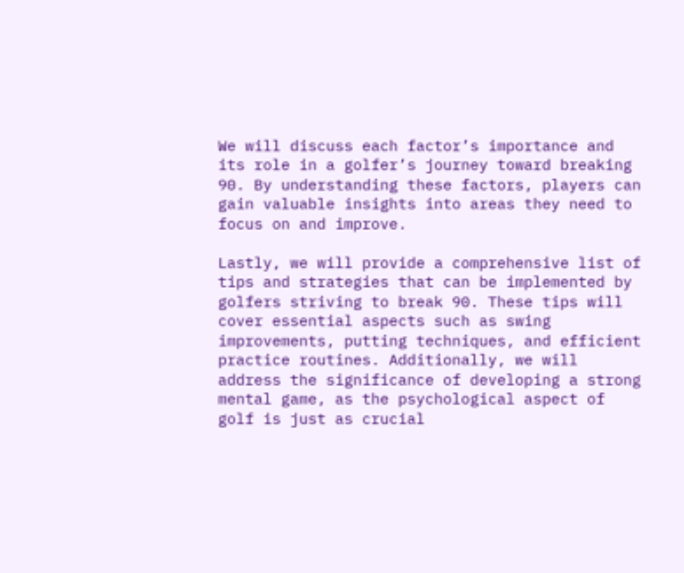We will discuss each factor’s importance and its role in a golfer’s journey toward breaking 90. By understanding these factors, players can gain valuable insights into areas they need to focus on and improve.

Lastly, we will provide a comprehensive list of tips and strategies that can be implemented by golfers striving to break 90. These tips will cover essential aspects such as swing improvements, putting techniques, and efficient practice routines. Additionally, we will address the significance of developing a strong mental game, as the psychological aspect of golf is just as crucial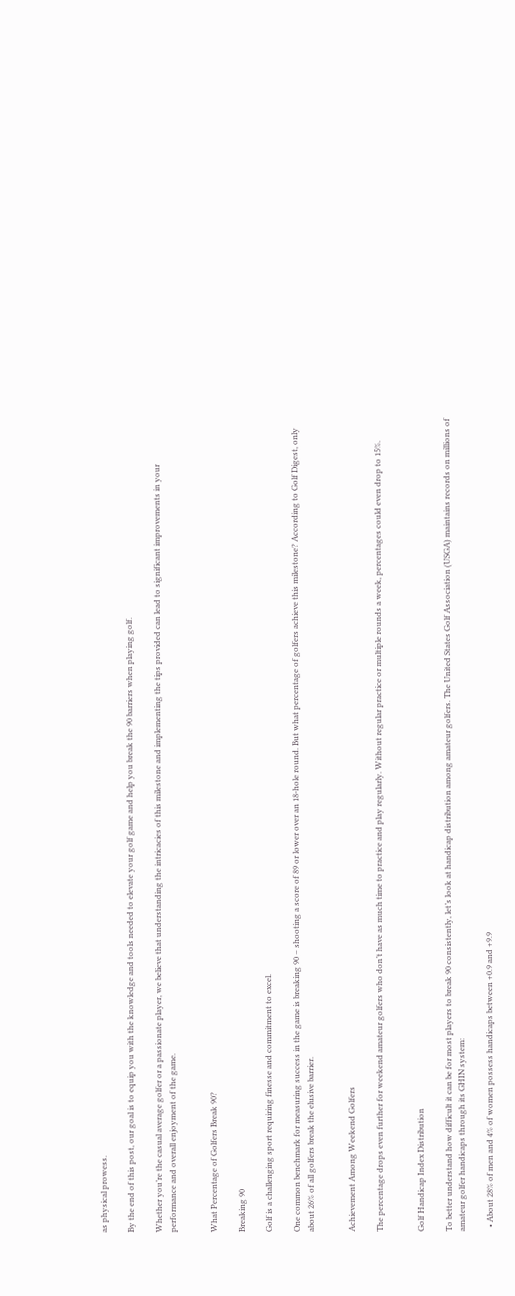as physical prowess.

By the end of this post, our goal is to equip you with the knowledge and tools needed to elevate your golf game and help you break the 90 barriers when playing golf.

Whether you’re the casual average golfer or a passionate player, we believe that understanding the intricacies of this milestone and implementing the tips provided can lead to significant improvements in your performance and overall enjoyment of the game.


What Percentage of Golfers Break 90?

Breaking 90

Golf is a challenging sport requiring finesse and commitment to excel.

One common benchmark for measuring success in the game is breaking 90 – shooting a score of 89 or lower over an 18-hole round. But what percentage of golfers achieve this milestone? According to Golf Digest, only about 26% of all golfers break the elusive barrier.


Achievement Among Weekend Golfers

The percentage drops even further for weekend amateur golfers who don’t have as much time to practice and play regularly. Without regular practice or multiple rounds a week, percentages could even drop to 15%.


Golf Handicap Index Distribution

To better understand how difficult it can be for most players to break 90 consistently, let’s look at handicap distribution among amateur golfers. The United States Golf Association (USGA) maintains records on millions of amateur golfer handicaps through its GHIN system:

  • About 28% of men and 4% of women possess handicaps between +0.9 and +9.9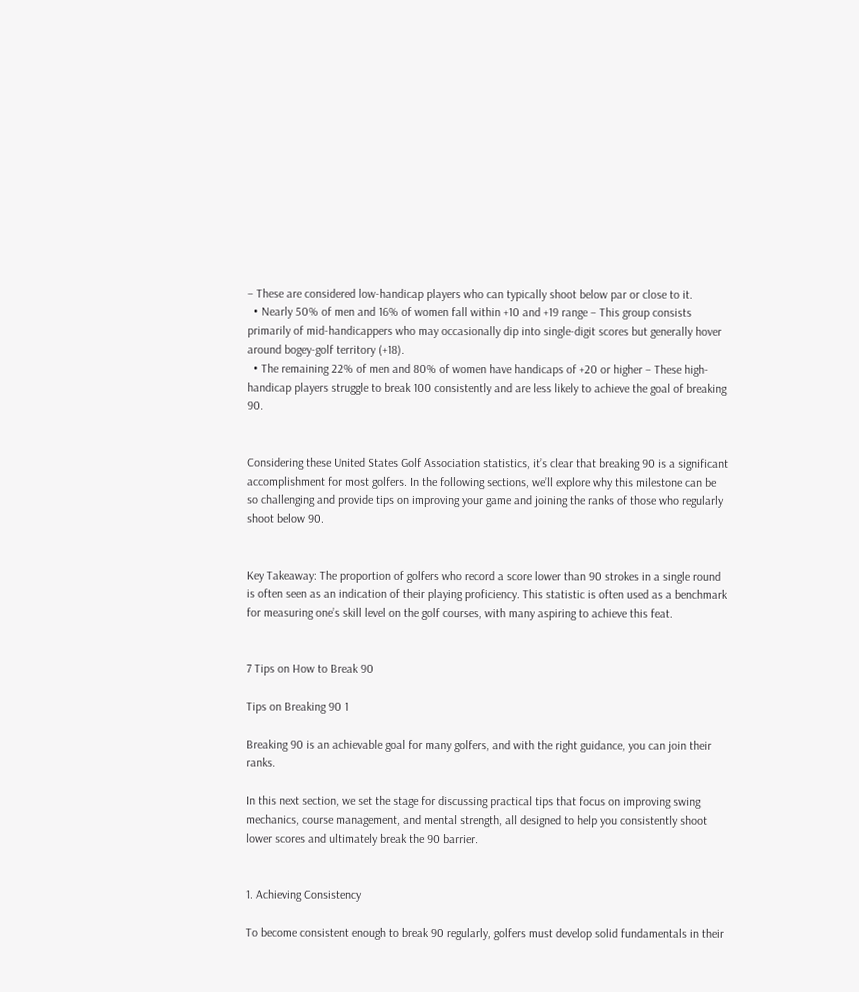– These are considered low-handicap players who can typically shoot below par or close to it.
  • Nearly 50% of men and 16% of women fall within +10 and +19 range – This group consists primarily of mid-handicappers who may occasionally dip into single-digit scores but generally hover around bogey-golf territory (+18).
  • The remaining 22% of men and 80% of women have handicaps of +20 or higher – These high-handicap players struggle to break 100 consistently and are less likely to achieve the goal of breaking 90.


Considering these United States Golf Association statistics, it’s clear that breaking 90 is a significant accomplishment for most golfers. In the following sections, we’ll explore why this milestone can be so challenging and provide tips on improving your game and joining the ranks of those who regularly shoot below 90.


Key Takeaway: The proportion of golfers who record a score lower than 90 strokes in a single round is often seen as an indication of their playing proficiency. This statistic is often used as a benchmark for measuring one’s skill level on the golf courses, with many aspiring to achieve this feat.


7 Tips on How to Break 90

Tips on Breaking 90 1

Breaking 90 is an achievable goal for many golfers, and with the right guidance, you can join their ranks.

In this next section, we set the stage for discussing practical tips that focus on improving swing mechanics, course management, and mental strength, all designed to help you consistently shoot lower scores and ultimately break the 90 barrier.


1. Achieving Consistency

To become consistent enough to break 90 regularly, golfers must develop solid fundamentals in their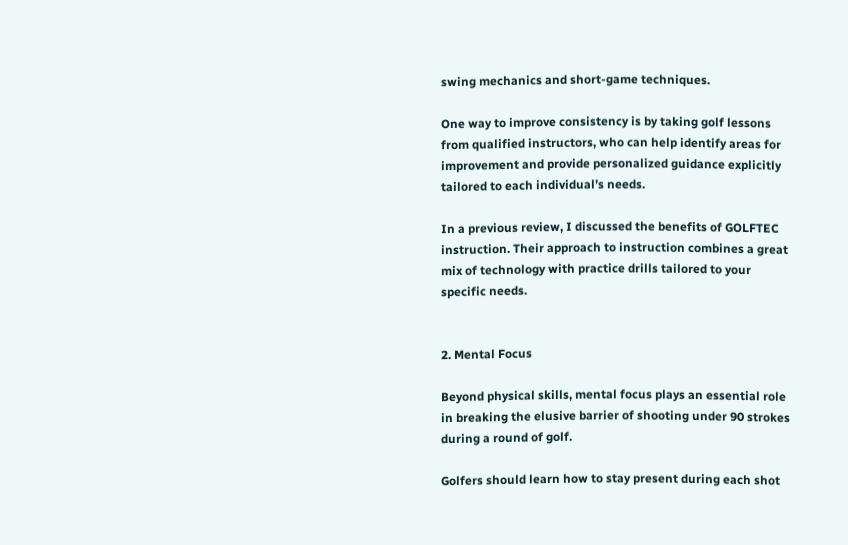swing mechanics and short-game techniques.

One way to improve consistency is by taking golf lessons from qualified instructors, who can help identify areas for improvement and provide personalized guidance explicitly tailored to each individual’s needs.

In a previous review, I discussed the benefits of GOLFTEC instruction. Their approach to instruction combines a great mix of technology with practice drills tailored to your specific needs.


2. Mental Focus

Beyond physical skills, mental focus plays an essential role in breaking the elusive barrier of shooting under 90 strokes during a round of golf.

Golfers should learn how to stay present during each shot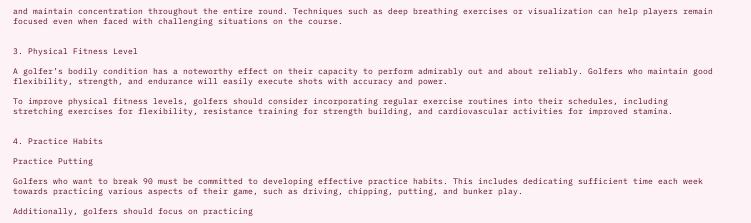and maintain concentration throughout the entire round. Techniques such as deep breathing exercises or visualization can help players remain focused even when faced with challenging situations on the course.


3. Physical Fitness Level

A golfer’s bodily condition has a noteworthy effect on their capacity to perform admirably out and about reliably. Golfers who maintain good flexibility, strength, and endurance will easily execute shots with accuracy and power.

To improve physical fitness levels, golfers should consider incorporating regular exercise routines into their schedules, including stretching exercises for flexibility, resistance training for strength building, and cardiovascular activities for improved stamina.


4. Practice Habits

Practice Putting

Golfers who want to break 90 must be committed to developing effective practice habits. This includes dedicating sufficient time each week towards practicing various aspects of their game, such as driving, chipping, putting, and bunker play.

Additionally, golfers should focus on practicing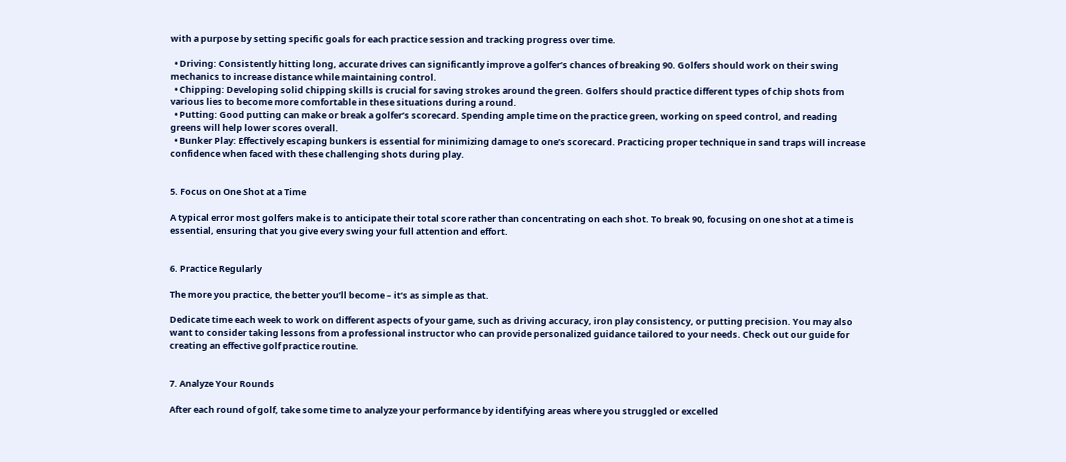with a purpose by setting specific goals for each practice session and tracking progress over time.

  • Driving: Consistently hitting long, accurate drives can significantly improve a golfer’s chances of breaking 90. Golfers should work on their swing mechanics to increase distance while maintaining control.
  • Chipping: Developing solid chipping skills is crucial for saving strokes around the green. Golfers should practice different types of chip shots from various lies to become more comfortable in these situations during a round.
  • Putting: Good putting can make or break a golfer’s scorecard. Spending ample time on the practice green, working on speed control, and reading greens will help lower scores overall.
  • Bunker Play: Effectively escaping bunkers is essential for minimizing damage to one’s scorecard. Practicing proper technique in sand traps will increase confidence when faced with these challenging shots during play.


5. Focus on One Shot at a Time

A typical error most golfers make is to anticipate their total score rather than concentrating on each shot. To break 90, focusing on one shot at a time is essential, ensuring that you give every swing your full attention and effort.


6. Practice Regularly

The more you practice, the better you’ll become – it’s as simple as that.

Dedicate time each week to work on different aspects of your game, such as driving accuracy, iron play consistency, or putting precision. You may also want to consider taking lessons from a professional instructor who can provide personalized guidance tailored to your needs. Check out our guide for creating an effective golf practice routine.


7. Analyze Your Rounds

After each round of golf, take some time to analyze your performance by identifying areas where you struggled or excelled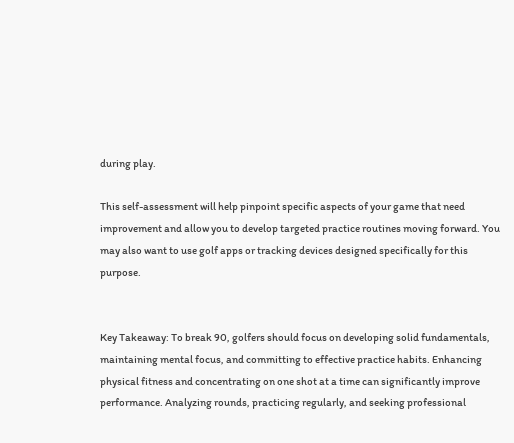during play.

This self-assessment will help pinpoint specific aspects of your game that need improvement and allow you to develop targeted practice routines moving forward. You may also want to use golf apps or tracking devices designed specifically for this purpose.


Key Takeaway: To break 90, golfers should focus on developing solid fundamentals, maintaining mental focus, and committing to effective practice habits. Enhancing physical fitness and concentrating on one shot at a time can significantly improve performance. Analyzing rounds, practicing regularly, and seeking professional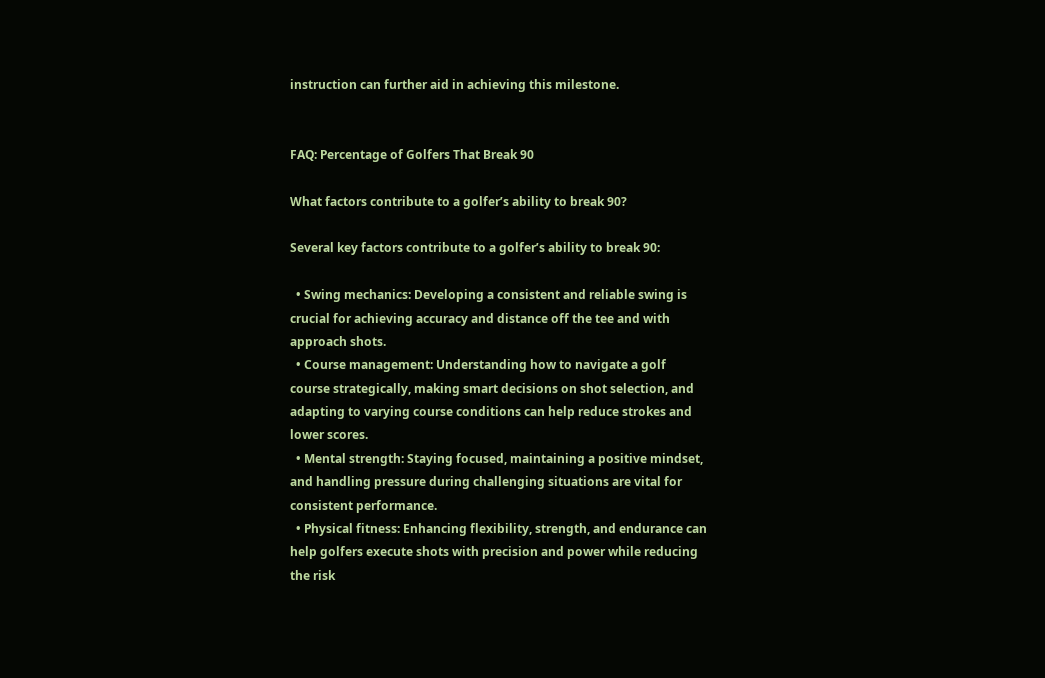instruction can further aid in achieving this milestone.


FAQ: Percentage of Golfers That Break 90

What factors contribute to a golfer’s ability to break 90?

Several key factors contribute to a golfer’s ability to break 90:

  • Swing mechanics: Developing a consistent and reliable swing is crucial for achieving accuracy and distance off the tee and with approach shots.
  • Course management: Understanding how to navigate a golf course strategically, making smart decisions on shot selection, and adapting to varying course conditions can help reduce strokes and lower scores.
  • Mental strength: Staying focused, maintaining a positive mindset, and handling pressure during challenging situations are vital for consistent performance.
  • Physical fitness: Enhancing flexibility, strength, and endurance can help golfers execute shots with precision and power while reducing the risk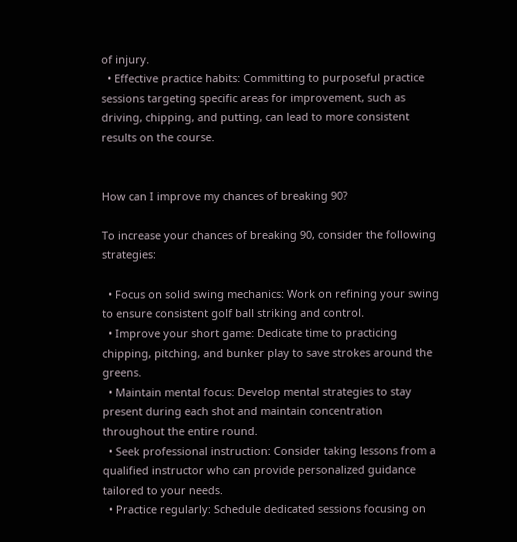of injury.
  • Effective practice habits: Committing to purposeful practice sessions targeting specific areas for improvement, such as driving, chipping, and putting, can lead to more consistent results on the course.


How can I improve my chances of breaking 90?

To increase your chances of breaking 90, consider the following strategies:

  • Focus on solid swing mechanics: Work on refining your swing to ensure consistent golf ball striking and control.
  • Improve your short game: Dedicate time to practicing chipping, pitching, and bunker play to save strokes around the greens.
  • Maintain mental focus: Develop mental strategies to stay present during each shot and maintain concentration throughout the entire round.
  • Seek professional instruction: Consider taking lessons from a qualified instructor who can provide personalized guidance tailored to your needs.
  • Practice regularly: Schedule dedicated sessions focusing on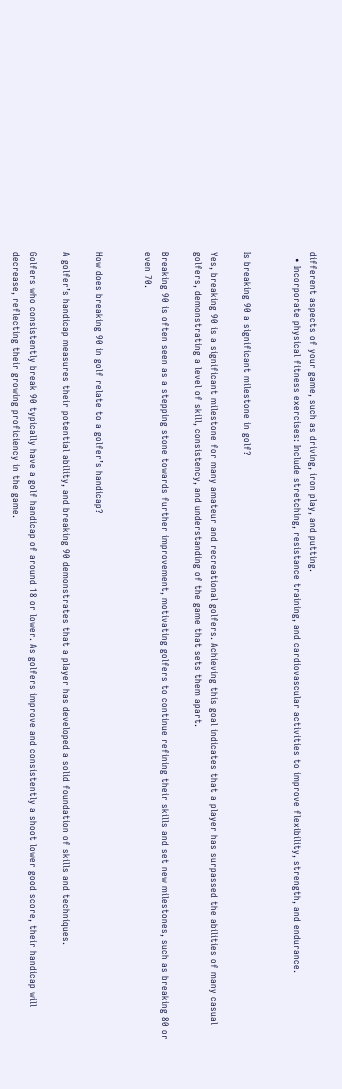different aspects of your game, such as driving, iron play, and putting.
  • Incorporate physical fitness exercises: Include stretching, resistance training, and cardiovascular activities to improve flexibility, strength, and endurance.


Is breaking 90 a significant milestone in golf?

Yes, breaking 90 is a significant milestone for many amateur and recreational golfers. Achieving this goal indicates that a player has surpassed the abilities of many casual golfers, demonstrating a level of skill, consistency, and understanding of the game that sets them apart.

Breaking 90 is often seen as a stepping stone towards further improvement, motivating golfers to continue refining their skills and set new milestones, such as breaking 80 or even 70.


How does breaking 90 in golf relate to a golfer’s handicap?

A golfer’s handicap measures their potential ability, and breaking 90 demonstrates that a player has developed a solid foundation of skills and techniques.

Golfers who consistently break 90 typically have a golf handicap of around 18 or lower. As golfers improve and consistently a shoot lower good score, their handicap will decrease, reflecting their growing proficiency in the game.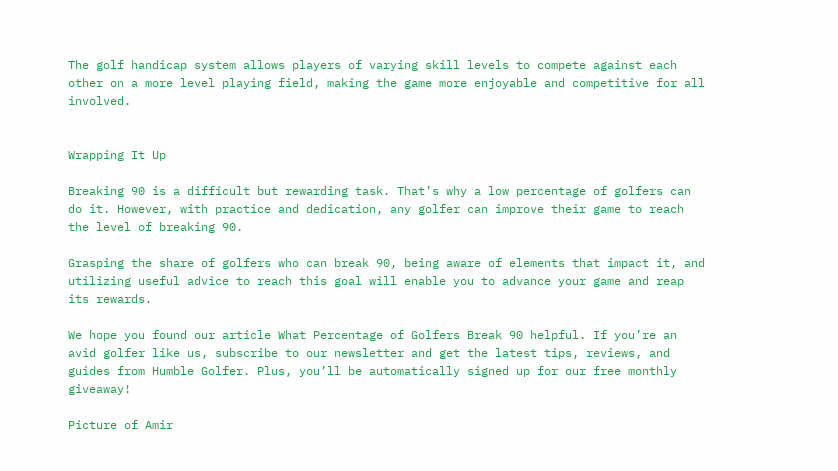The golf handicap system allows players of varying skill levels to compete against each other on a more level playing field, making the game more enjoyable and competitive for all involved.


Wrapping It Up

Breaking 90 is a difficult but rewarding task. That’s why a low percentage of golfers can do it. However, with practice and dedication, any golfer can improve their game to reach the level of breaking 90.

Grasping the share of golfers who can break 90, being aware of elements that impact it, and utilizing useful advice to reach this goal will enable you to advance your game and reap its rewards.

We hope you found our article What Percentage of Golfers Break 90 helpful. If you’re an avid golfer like us, subscribe to our newsletter and get the latest tips, reviews, and guides from Humble Golfer. Plus, you’ll be automatically signed up for our free monthly giveaway!

Picture of Amir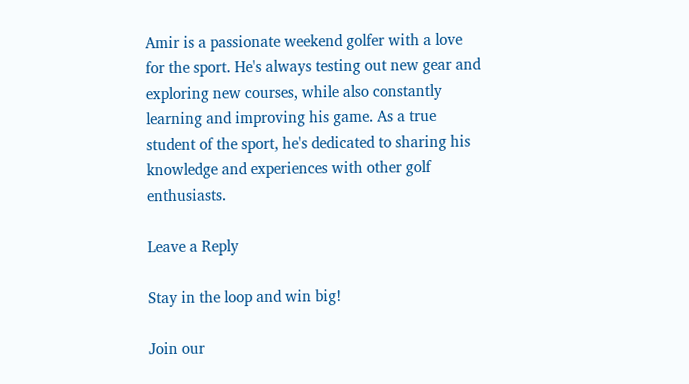Amir is a passionate weekend golfer with a love for the sport. He's always testing out new gear and exploring new courses, while also constantly learning and improving his game. As a true student of the sport, he's dedicated to sharing his knowledge and experiences with other golf enthusiasts.

Leave a Reply

Stay in the loop and win big!

Join our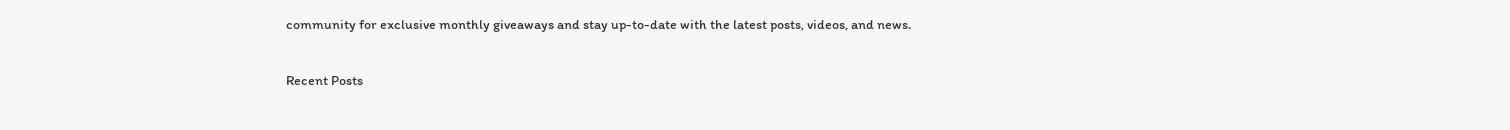community for exclusive monthly giveaways and stay up-to-date with the latest posts, videos, and news.

Recent Posts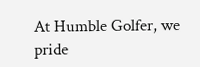At Humble Golfer, we pride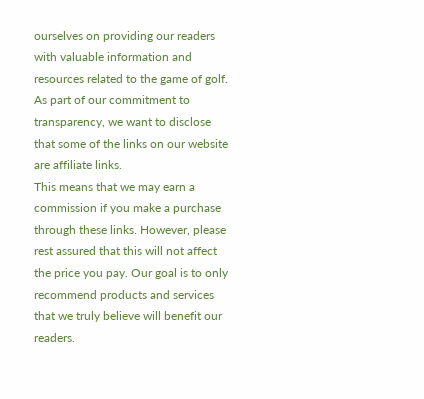ourselves on providing our readers with valuable information and resources related to the game of golf. As part of our commitment to transparency, we want to disclose that some of the links on our website are affiliate links.
This means that we may earn a commission if you make a purchase through these links. However, please rest assured that this will not affect the price you pay. Our goal is to only recommend products and services that we truly believe will benefit our readers.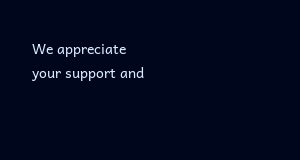We appreciate your support and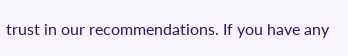trust in our recommendations. If you have any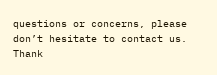questions or concerns, please don’t hesitate to contact us. Thank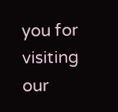you for visiting our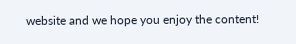website and we hope you enjoy the content!